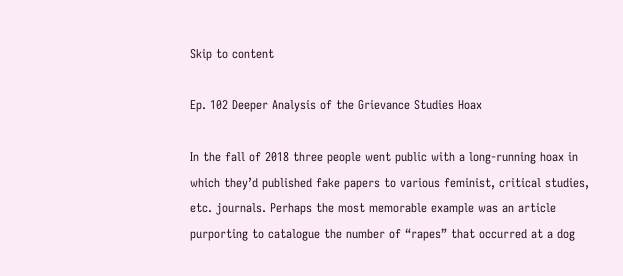Skip to content

Ep. 102 Deeper Analysis of the Grievance Studies Hoax

In the fall of 2018 three people went public with a long-running hoax in which they’d published fake papers to various feminist, critical studies, etc. journals. Perhaps the most memorable example was an article purporting to catalogue the number of “rapes” that occurred at a dog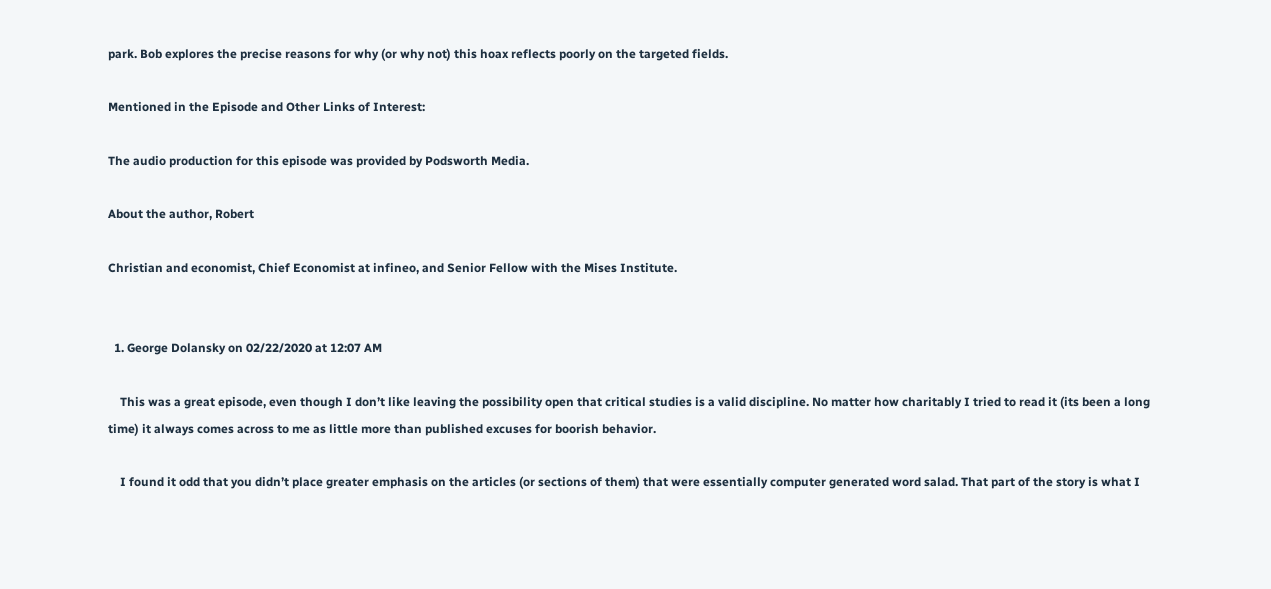park. Bob explores the precise reasons for why (or why not) this hoax reflects poorly on the targeted fields.

Mentioned in the Episode and Other Links of Interest:

The audio production for this episode was provided by Podsworth Media.

About the author, Robert

Christian and economist, Chief Economist at infineo, and Senior Fellow with the Mises Institute.


  1. George Dolansky on 02/22/2020 at 12:07 AM

    This was a great episode, even though I don’t like leaving the possibility open that critical studies is a valid discipline. No matter how charitably I tried to read it (its been a long time) it always comes across to me as little more than published excuses for boorish behavior.

    I found it odd that you didn’t place greater emphasis on the articles (or sections of them) that were essentially computer generated word salad. That part of the story is what I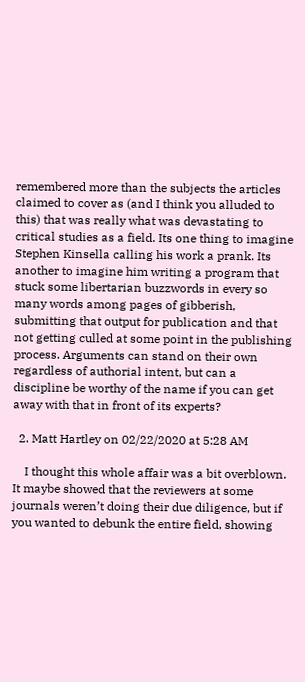remembered more than the subjects the articles claimed to cover as (and I think you alluded to this) that was really what was devastating to critical studies as a field. Its one thing to imagine Stephen Kinsella calling his work a prank. Its another to imagine him writing a program that stuck some libertarian buzzwords in every so many words among pages of gibberish, submitting that output for publication and that not getting culled at some point in the publishing process. Arguments can stand on their own regardless of authorial intent, but can a discipline be worthy of the name if you can get away with that in front of its experts?

  2. Matt Hartley on 02/22/2020 at 5:28 AM

    I thought this whole affair was a bit overblown. It maybe showed that the reviewers at some journals weren’t doing their due diligence, but if you wanted to debunk the entire field, showing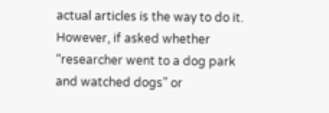actual articles is the way to do it. However, if asked whether “researcher went to a dog park and watched dogs” or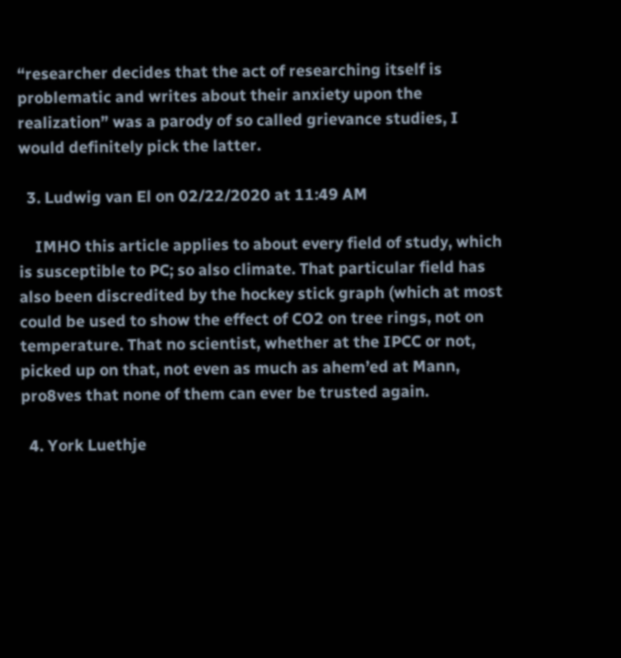“researcher decides that the act of researching itself is problematic and writes about their anxiety upon the realization” was a parody of so called grievance studies, I would definitely pick the latter.

  3. Ludwig van El on 02/22/2020 at 11:49 AM

    IMHO this article applies to about every field of study, which is susceptible to PC; so also climate. That particular field has also been discredited by the hockey stick graph (which at most could be used to show the effect of CO2 on tree rings, not on temperature. That no scientist, whether at the IPCC or not, picked up on that, not even as much as ahem’ed at Mann, pro8ves that none of them can ever be trusted again.

  4. York Luethje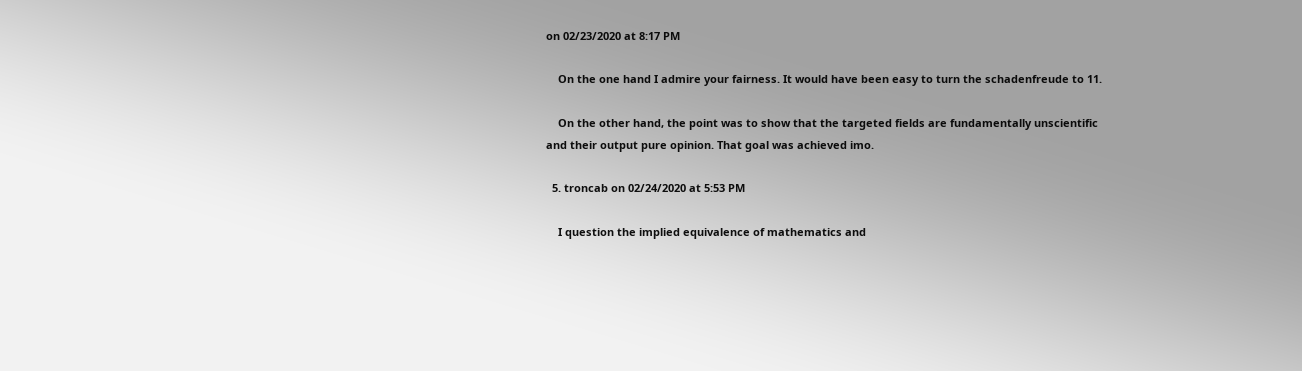on 02/23/2020 at 8:17 PM

    On the one hand I admire your fairness. It would have been easy to turn the schadenfreude to 11.

    On the other hand, the point was to show that the targeted fields are fundamentally unscientific and their output pure opinion. That goal was achieved imo.

  5. troncab on 02/24/2020 at 5:53 PM

    I question the implied equivalence of mathematics and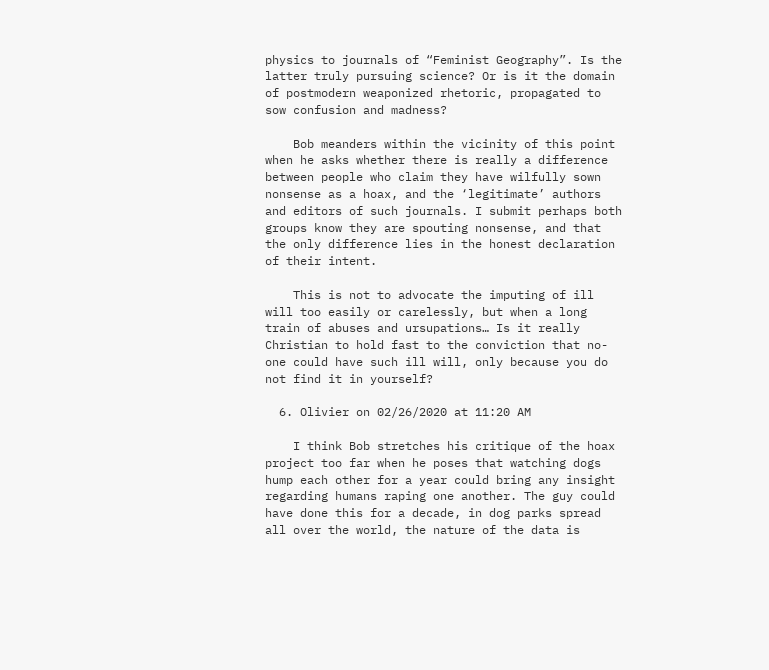physics to journals of “Feminist Geography”. Is the latter truly pursuing science? Or is it the domain of postmodern weaponized rhetoric, propagated to sow confusion and madness?

    Bob meanders within the vicinity of this point when he asks whether there is really a difference between people who claim they have wilfully sown nonsense as a hoax, and the ‘legitimate’ authors and editors of such journals. I submit perhaps both groups know they are spouting nonsense, and that the only difference lies in the honest declaration of their intent.

    This is not to advocate the imputing of ill will too easily or carelessly, but when a long train of abuses and ursupations… Is it really Christian to hold fast to the conviction that no-one could have such ill will, only because you do not find it in yourself?

  6. Olivier on 02/26/2020 at 11:20 AM

    I think Bob stretches his critique of the hoax project too far when he poses that watching dogs hump each other for a year could bring any insight regarding humans raping one another. The guy could have done this for a decade, in dog parks spread all over the world, the nature of the data is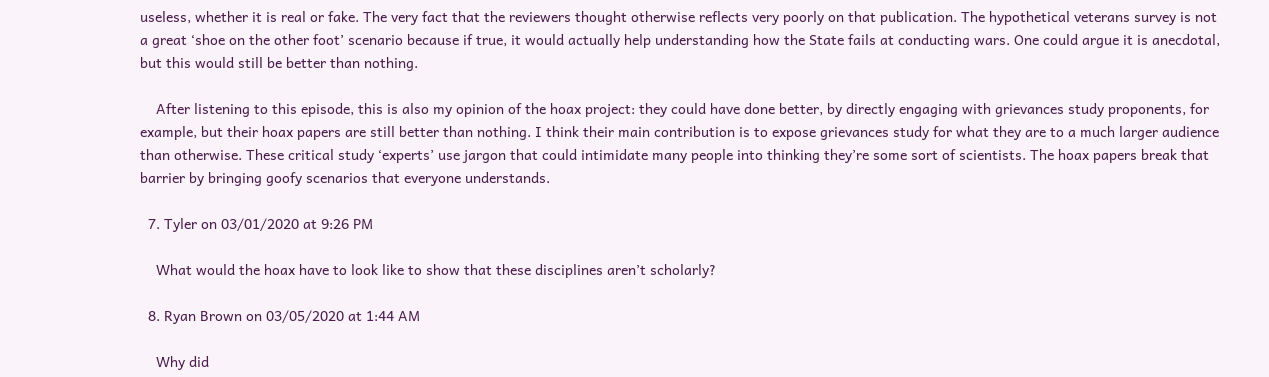useless, whether it is real or fake. The very fact that the reviewers thought otherwise reflects very poorly on that publication. The hypothetical veterans survey is not a great ‘shoe on the other foot’ scenario because if true, it would actually help understanding how the State fails at conducting wars. One could argue it is anecdotal, but this would still be better than nothing.

    After listening to this episode, this is also my opinion of the hoax project: they could have done better, by directly engaging with grievances study proponents, for example, but their hoax papers are still better than nothing. I think their main contribution is to expose grievances study for what they are to a much larger audience than otherwise. These critical study ‘experts’ use jargon that could intimidate many people into thinking they’re some sort of scientists. The hoax papers break that barrier by bringing goofy scenarios that everyone understands.

  7. Tyler on 03/01/2020 at 9:26 PM

    What would the hoax have to look like to show that these disciplines aren’t scholarly?

  8. Ryan Brown on 03/05/2020 at 1:44 AM

    Why did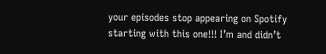your episodes stop appearing on Spotify starting with this one!!! I’m and didn’t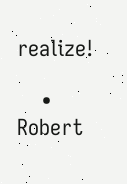realize!

    • Robert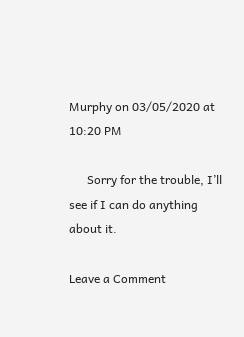Murphy on 03/05/2020 at 10:20 PM

      Sorry for the trouble, I’ll see if I can do anything about it.

Leave a Comment